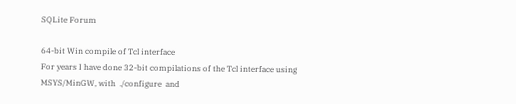SQLite Forum

64-bit Win compile of Tcl interface
For years I have done 32-bit compilations of the Tcl interface using MSYS/MinGW, with  ./configure  and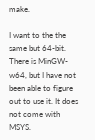make.

I want to the the same but 64-bit. There is MinGW-w64, but I have not been able to figure out to use it. It does not come with MSYS.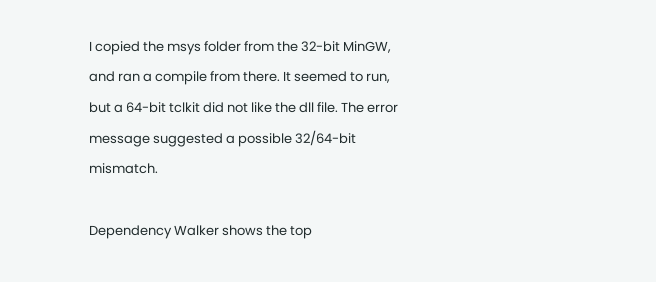I copied the msys folder from the 32-bit MinGW, and ran a compile from there. It seemed to run, but a 64-bit tclkit did not like the dll file. The error message suggested a possible 32/64-bit mismatch.

Dependency Walker shows the top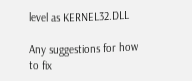level as KERNEL32.DLL

Any suggestions for how to fix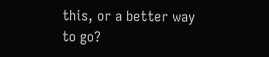this, or a better way to go?